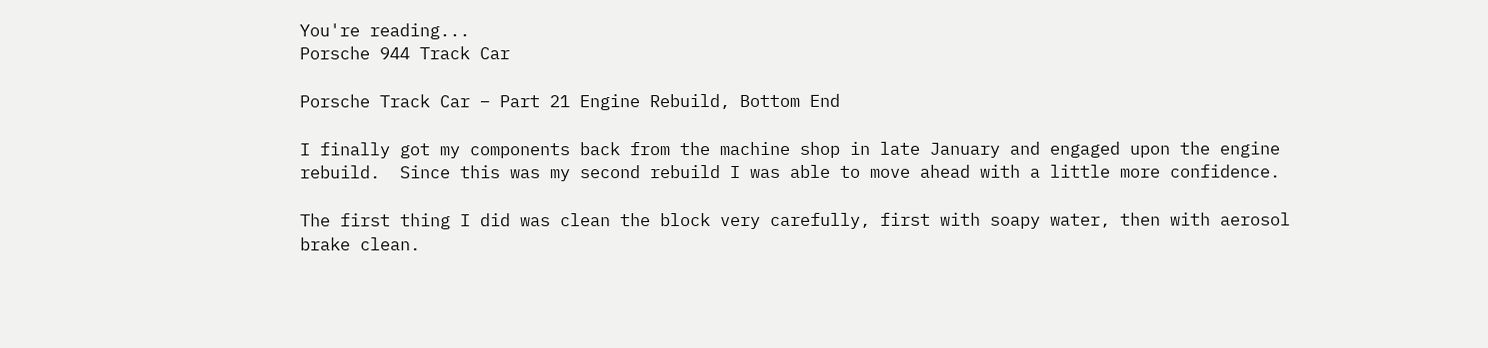You're reading...
Porsche 944 Track Car

Porsche Track Car – Part 21 Engine Rebuild, Bottom End

I finally got my components back from the machine shop in late January and engaged upon the engine rebuild.  Since this was my second rebuild I was able to move ahead with a little more confidence.

The first thing I did was clean the block very carefully, first with soapy water, then with aerosol brake clean.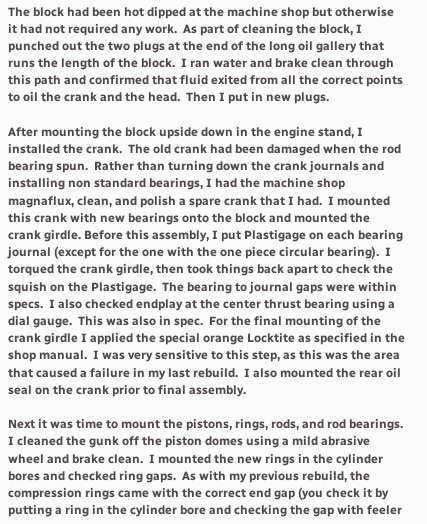The block had been hot dipped at the machine shop but otherwise it had not required any work.  As part of cleaning the block, I punched out the two plugs at the end of the long oil gallery that runs the length of the block.  I ran water and brake clean through this path and confirmed that fluid exited from all the correct points to oil the crank and the head.  Then I put in new plugs.

After mounting the block upside down in the engine stand, I installed the crank.  The old crank had been damaged when the rod bearing spun.  Rather than turning down the crank journals and installing non standard bearings, I had the machine shop magnaflux, clean, and polish a spare crank that I had.  I mounted this crank with new bearings onto the block and mounted the crank girdle. Before this assembly, I put Plastigage on each bearing journal (except for the one with the one piece circular bearing).  I torqued the crank girdle, then took things back apart to check the squish on the Plastigage.  The bearing to journal gaps were within specs.  I also checked endplay at the center thrust bearing using a dial gauge.  This was also in spec.  For the final mounting of the crank girdle I applied the special orange Locktite as specified in the shop manual.  I was very sensitive to this step, as this was the area that caused a failure in my last rebuild.  I also mounted the rear oil seal on the crank prior to final assembly.

Next it was time to mount the pistons, rings, rods, and rod bearings.  I cleaned the gunk off the piston domes using a mild abrasive wheel and brake clean.  I mounted the new rings in the cylinder bores and checked ring gaps.  As with my previous rebuild, the compression rings came with the correct end gap (you check it by putting a ring in the cylinder bore and checking the gap with feeler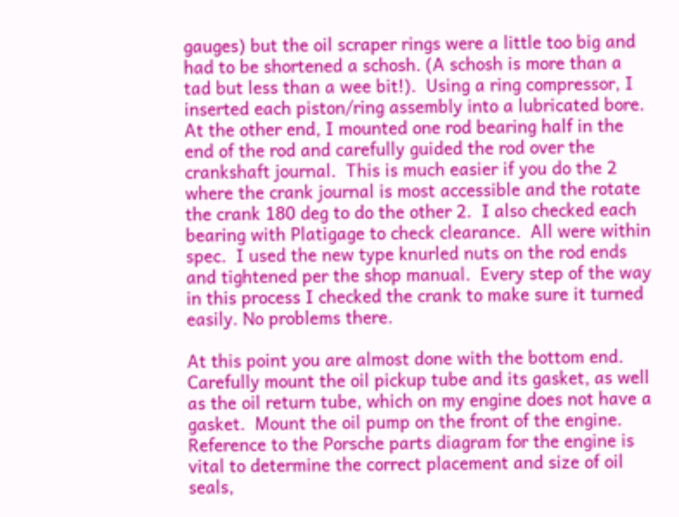gauges) but the oil scraper rings were a little too big and had to be shortened a schosh. (A schosh is more than a tad but less than a wee bit!).  Using a ring compressor, I inserted each piston/ring assembly into a lubricated bore.  At the other end, I mounted one rod bearing half in the end of the rod and carefully guided the rod over the crankshaft journal.  This is much easier if you do the 2 where the crank journal is most accessible and the rotate the crank 180 deg to do the other 2.  I also checked each bearing with Platigage to check clearance.  All were within spec.  I used the new type knurled nuts on the rod ends and tightened per the shop manual.  Every step of the way in this process I checked the crank to make sure it turned easily. No problems there.

At this point you are almost done with the bottom end.  Carefully mount the oil pickup tube and its gasket, as well as the oil return tube, which on my engine does not have a gasket.  Mount the oil pump on the front of the engine.  Reference to the Porsche parts diagram for the engine is vital to determine the correct placement and size of oil seals,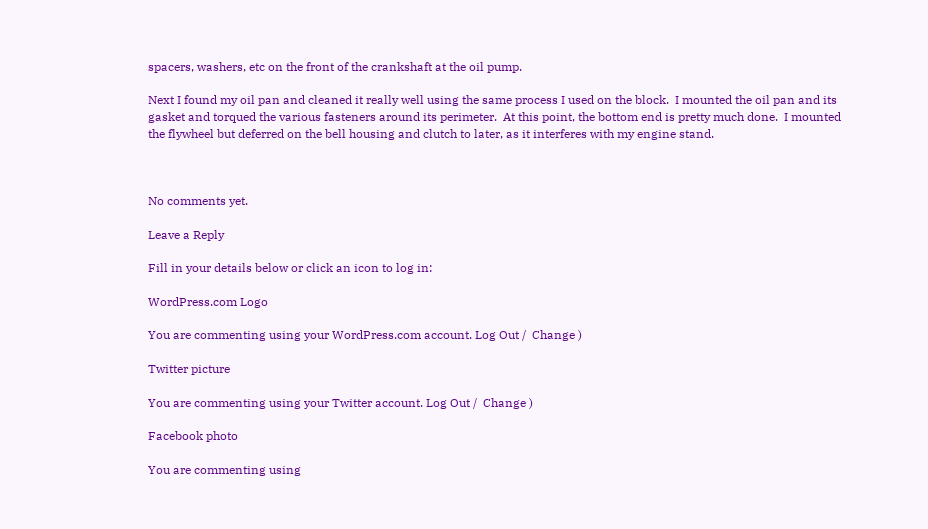spacers, washers, etc on the front of the crankshaft at the oil pump.

Next I found my oil pan and cleaned it really well using the same process I used on the block.  I mounted the oil pan and its gasket and torqued the various fasteners around its perimeter.  At this point, the bottom end is pretty much done.  I mounted the flywheel but deferred on the bell housing and clutch to later, as it interferes with my engine stand.



No comments yet.

Leave a Reply

Fill in your details below or click an icon to log in:

WordPress.com Logo

You are commenting using your WordPress.com account. Log Out /  Change )

Twitter picture

You are commenting using your Twitter account. Log Out /  Change )

Facebook photo

You are commenting using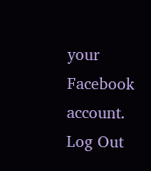your Facebook account. Log Out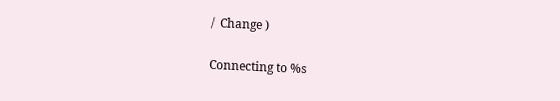/  Change )

Connecting to %s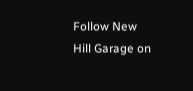Follow New Hill Garage on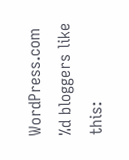WordPress.com
%d bloggers like this: